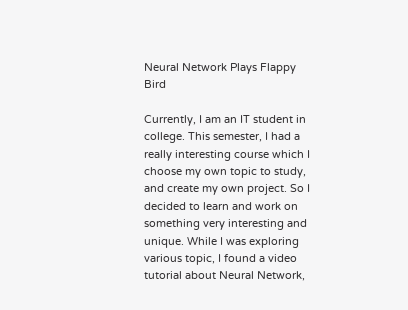Neural Network Plays Flappy Bird

Currently, I am an IT student in college. This semester, I had a really interesting course which I choose my own topic to study, and create my own project. So I decided to learn and work on something very interesting and unique. While I was exploring various topic, I found a video tutorial about Neural Network,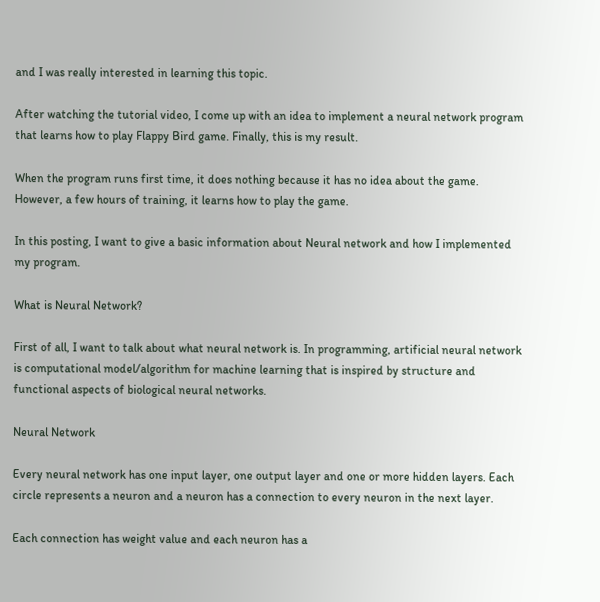and I was really interested in learning this topic.

After watching the tutorial video, I come up with an idea to implement a neural network program that learns how to play Flappy Bird game. Finally, this is my result.

When the program runs first time, it does nothing because it has no idea about the game. However, a few hours of training, it learns how to play the game.

In this posting, I want to give a basic information about Neural network and how I implemented my program.

What is Neural Network?

First of all, I want to talk about what neural network is. In programming, artificial neural network is computational model/algorithm for machine learning that is inspired by structure and functional aspects of biological neural networks.

Neural Network

Every neural network has one input layer, one output layer and one or more hidden layers. Each circle represents a neuron and a neuron has a connection to every neuron in the next layer.

Each connection has weight value and each neuron has a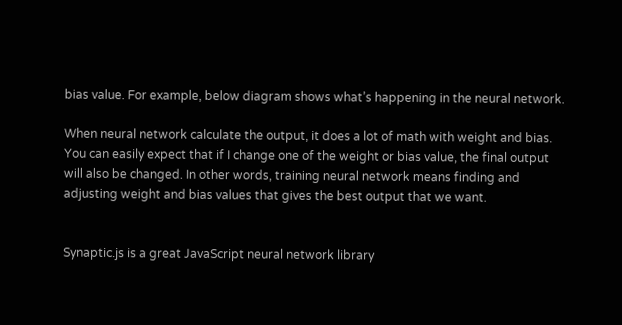bias value. For example, below diagram shows what’s happening in the neural network.

When neural network calculate the output, it does a lot of math with weight and bias. You can easily expect that if I change one of the weight or bias value, the final output will also be changed. In other words, training neural network means finding and adjusting weight and bias values that gives the best output that we want.


Synaptic.js is a great JavaScript neural network library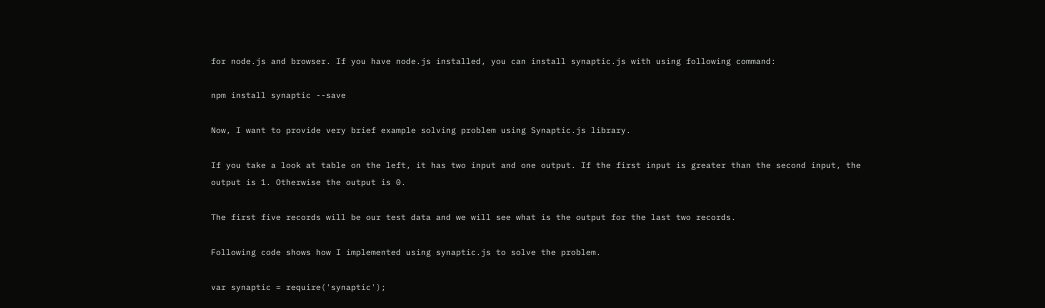for node.js and browser. If you have node.js installed, you can install synaptic.js with using following command:

npm install synaptic --save

Now, I want to provide very brief example solving problem using Synaptic.js library.

If you take a look at table on the left, it has two input and one output. If the first input is greater than the second input, the output is 1. Otherwise the output is 0.

The first five records will be our test data and we will see what is the output for the last two records.

Following code shows how I implemented using synaptic.js to solve the problem.

var synaptic = require('synaptic');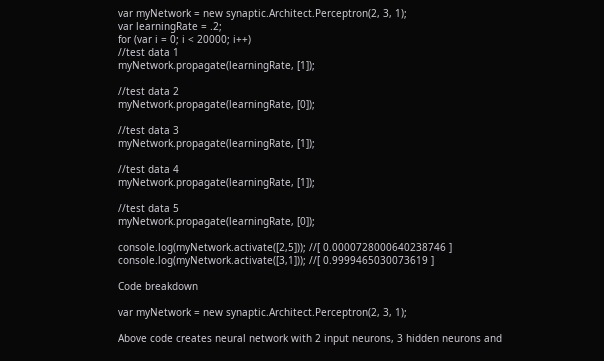var myNetwork = new synaptic.Architect.Perceptron(2, 3, 1);
var learningRate = .2;
for (var i = 0; i < 20000; i++)
//test data 1
myNetwork.propagate(learningRate, [1]);

//test data 2
myNetwork.propagate(learningRate, [0]);

//test data 3
myNetwork.propagate(learningRate, [1]);

//test data 4
myNetwork.propagate(learningRate, [1]);

//test data 5
myNetwork.propagate(learningRate, [0]);

console.log(myNetwork.activate([2,5])); //[ 0.0000728000640238746 ]
console.log(myNetwork.activate([3,1])); //[ 0.9999465030073619 ]

Code breakdown

var myNetwork = new synaptic.Architect.Perceptron(2, 3, 1);

Above code creates neural network with 2 input neurons, 3 hidden neurons and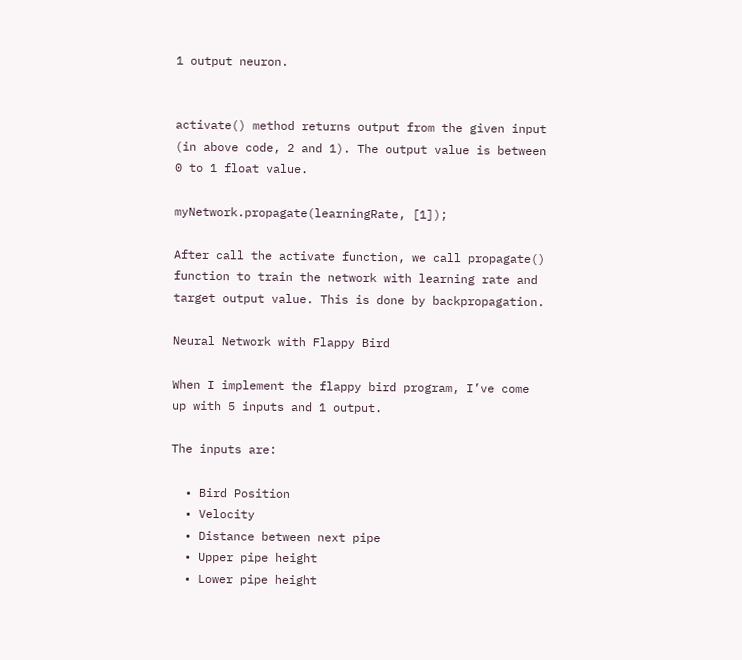1 output neuron.


activate() method returns output from the given input (in above code, 2 and 1). The output value is between 0 to 1 float value.

myNetwork.propagate(learningRate, [1]);

After call the activate function, we call propagate() function to train the network with learning rate and target output value. This is done by backpropagation.

Neural Network with Flappy Bird

When I implement the flappy bird program, I’ve come up with 5 inputs and 1 output.

The inputs are:

  • Bird Position
  • Velocity
  • Distance between next pipe
  • Upper pipe height
  • Lower pipe height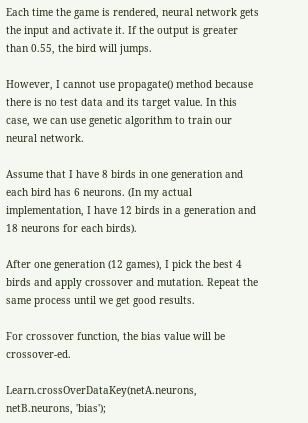Each time the game is rendered, neural network gets the input and activate it. If the output is greater than 0.55, the bird will jumps.

However, I cannot use propagate() method because there is no test data and its target value. In this case, we can use genetic algorithm to train our neural network.

Assume that I have 8 birds in one generation and each bird has 6 neurons. (In my actual implementation, I have 12 birds in a generation and 18 neurons for each birds).

After one generation (12 games), I pick the best 4 birds and apply crossover and mutation. Repeat the same process until we get good results.

For crossover function, the bias value will be crossover-ed.

Learn.crossOverDataKey(netA.neurons, netB.neurons, 'bias');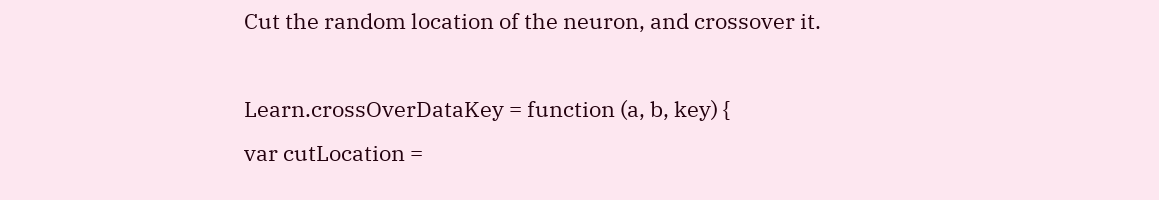Cut the random location of the neuron, and crossover it.

Learn.crossOverDataKey = function (a, b, key) {
var cutLocation =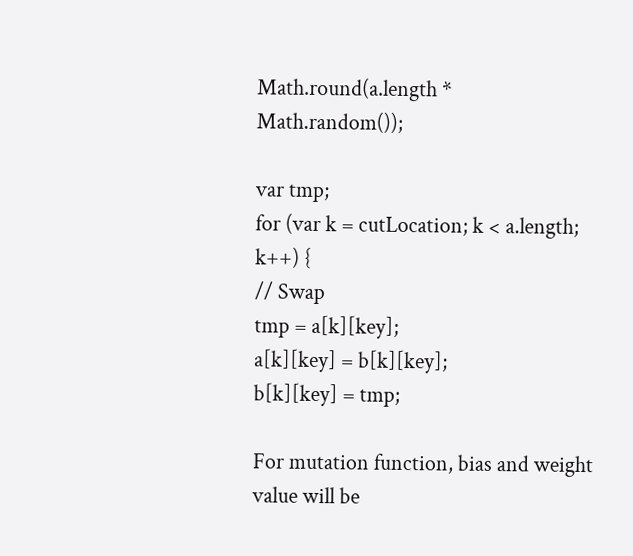Math.round(a.length * Math.random());

var tmp;
for (var k = cutLocation; k < a.length; k++) {
// Swap
tmp = a[k][key];
a[k][key] = b[k][key];
b[k][key] = tmp;

For mutation function, bias and weight value will be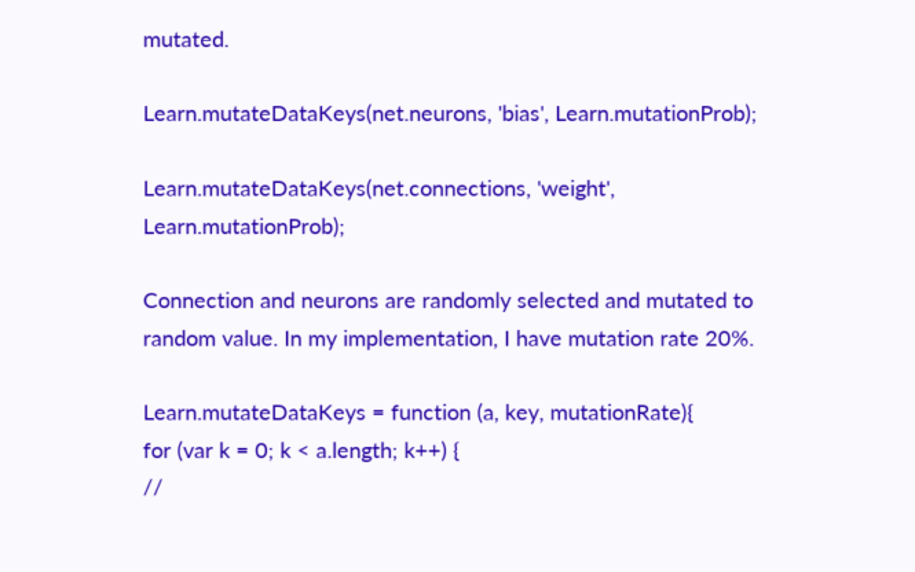mutated.

Learn.mutateDataKeys(net.neurons, 'bias', Learn.mutationProb);

Learn.mutateDataKeys(net.connections, 'weight', Learn.mutationProb);

Connection and neurons are randomly selected and mutated to random value. In my implementation, I have mutation rate 20%.

Learn.mutateDataKeys = function (a, key, mutationRate){
for (var k = 0; k < a.length; k++) {
//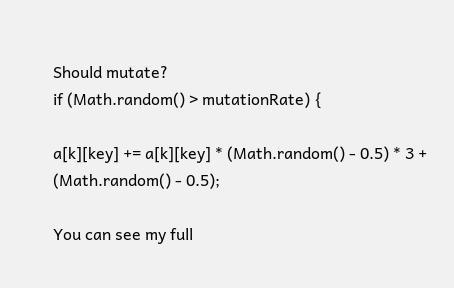Should mutate?
if (Math.random() > mutationRate) {

a[k][key] += a[k][key] * (Math.random() - 0.5) * 3 + (Math.random() - 0.5);

You can see my full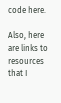code here.

Also, here are links to resources that I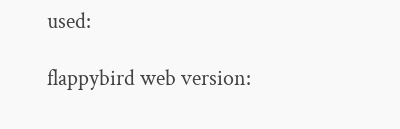used:

flappybird web version: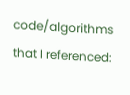code/algorithms that I referenced: